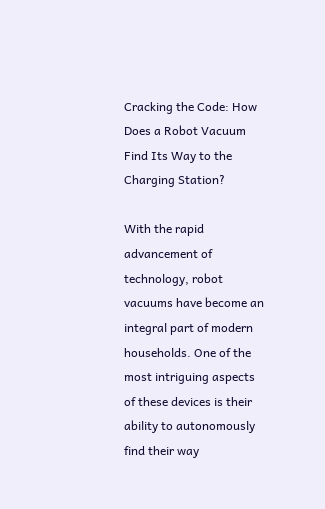Cracking the Code: How Does a Robot Vacuum Find Its Way to the Charging Station?

With the rapid advancement of technology, robot vacuums have become an integral part of modern households. One of the most intriguing aspects of these devices is their ability to autonomously find their way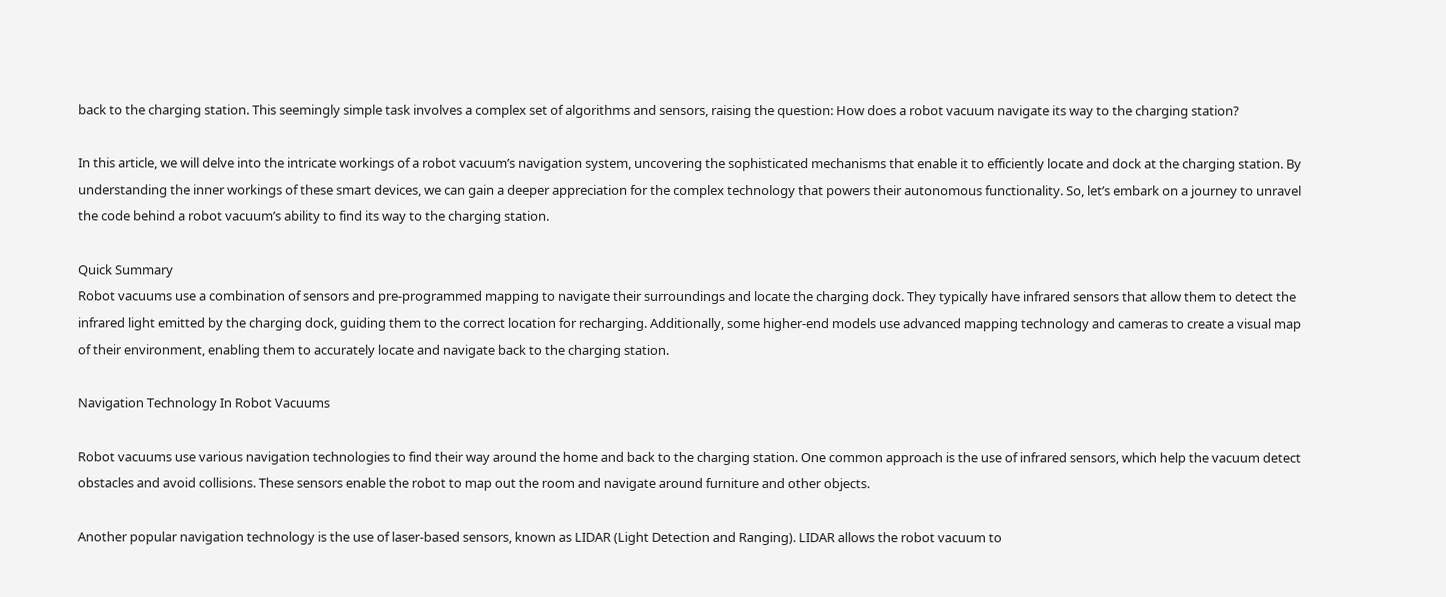back to the charging station. This seemingly simple task involves a complex set of algorithms and sensors, raising the question: How does a robot vacuum navigate its way to the charging station?

In this article, we will delve into the intricate workings of a robot vacuum’s navigation system, uncovering the sophisticated mechanisms that enable it to efficiently locate and dock at the charging station. By understanding the inner workings of these smart devices, we can gain a deeper appreciation for the complex technology that powers their autonomous functionality. So, let’s embark on a journey to unravel the code behind a robot vacuum’s ability to find its way to the charging station.

Quick Summary
Robot vacuums use a combination of sensors and pre-programmed mapping to navigate their surroundings and locate the charging dock. They typically have infrared sensors that allow them to detect the infrared light emitted by the charging dock, guiding them to the correct location for recharging. Additionally, some higher-end models use advanced mapping technology and cameras to create a visual map of their environment, enabling them to accurately locate and navigate back to the charging station.

Navigation Technology In Robot Vacuums

Robot vacuums use various navigation technologies to find their way around the home and back to the charging station. One common approach is the use of infrared sensors, which help the vacuum detect obstacles and avoid collisions. These sensors enable the robot to map out the room and navigate around furniture and other objects.

Another popular navigation technology is the use of laser-based sensors, known as LIDAR (Light Detection and Ranging). LIDAR allows the robot vacuum to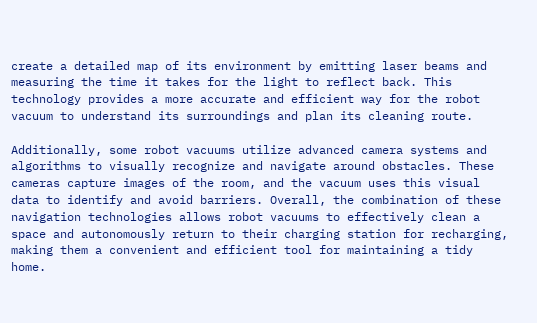create a detailed map of its environment by emitting laser beams and measuring the time it takes for the light to reflect back. This technology provides a more accurate and efficient way for the robot vacuum to understand its surroundings and plan its cleaning route.

Additionally, some robot vacuums utilize advanced camera systems and algorithms to visually recognize and navigate around obstacles. These cameras capture images of the room, and the vacuum uses this visual data to identify and avoid barriers. Overall, the combination of these navigation technologies allows robot vacuums to effectively clean a space and autonomously return to their charging station for recharging, making them a convenient and efficient tool for maintaining a tidy home.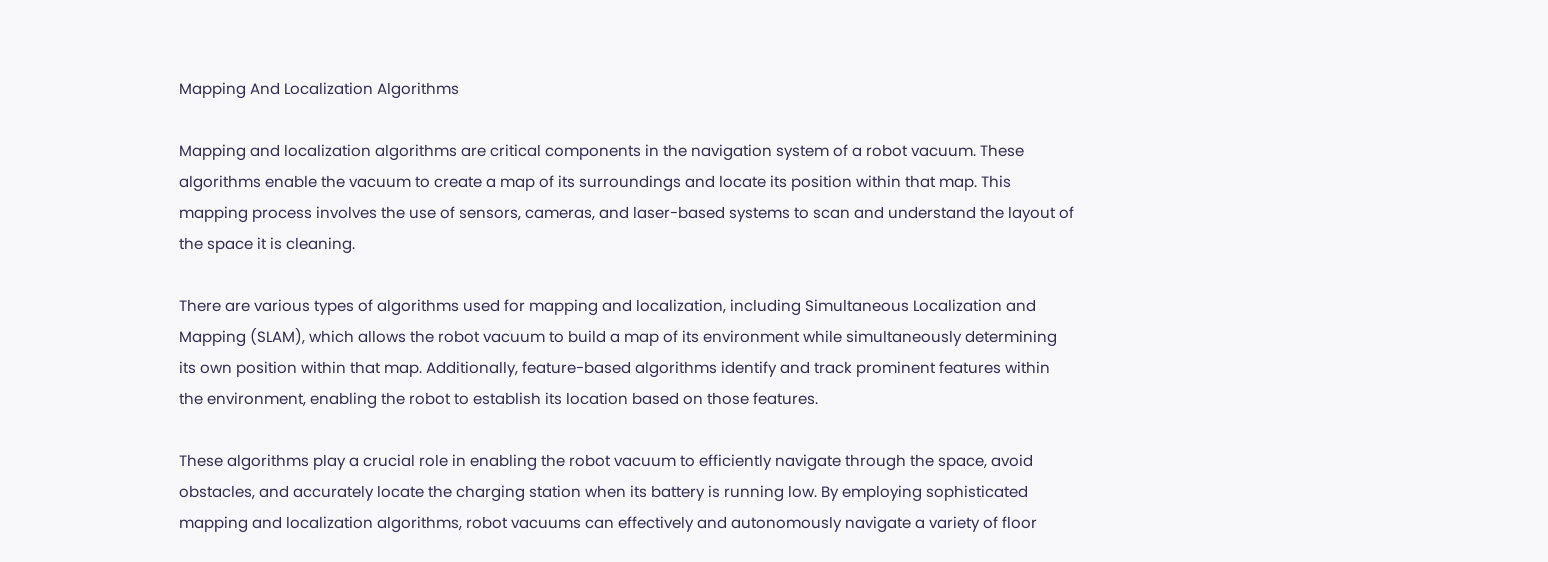Mapping And Localization Algorithms

Mapping and localization algorithms are critical components in the navigation system of a robot vacuum. These algorithms enable the vacuum to create a map of its surroundings and locate its position within that map. This mapping process involves the use of sensors, cameras, and laser-based systems to scan and understand the layout of the space it is cleaning.

There are various types of algorithms used for mapping and localization, including Simultaneous Localization and Mapping (SLAM), which allows the robot vacuum to build a map of its environment while simultaneously determining its own position within that map. Additionally, feature-based algorithms identify and track prominent features within the environment, enabling the robot to establish its location based on those features.

These algorithms play a crucial role in enabling the robot vacuum to efficiently navigate through the space, avoid obstacles, and accurately locate the charging station when its battery is running low. By employing sophisticated mapping and localization algorithms, robot vacuums can effectively and autonomously navigate a variety of floor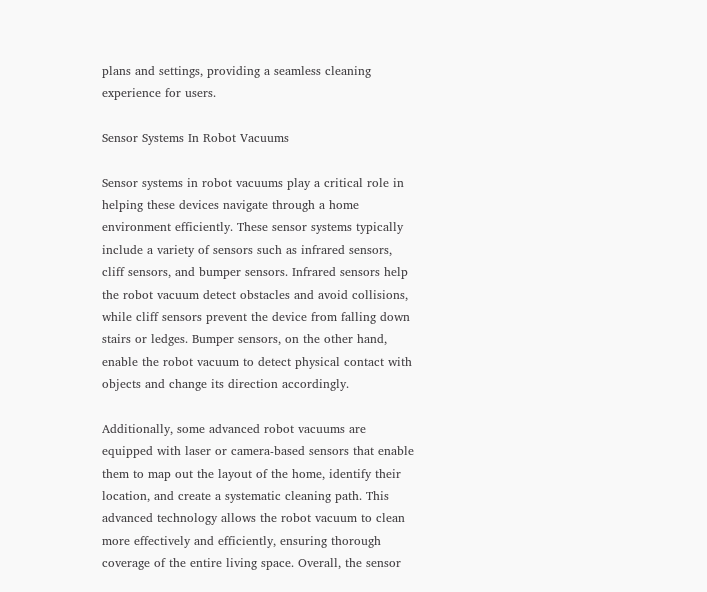plans and settings, providing a seamless cleaning experience for users.

Sensor Systems In Robot Vacuums

Sensor systems in robot vacuums play a critical role in helping these devices navigate through a home environment efficiently. These sensor systems typically include a variety of sensors such as infrared sensors, cliff sensors, and bumper sensors. Infrared sensors help the robot vacuum detect obstacles and avoid collisions, while cliff sensors prevent the device from falling down stairs or ledges. Bumper sensors, on the other hand, enable the robot vacuum to detect physical contact with objects and change its direction accordingly.

Additionally, some advanced robot vacuums are equipped with laser or camera-based sensors that enable them to map out the layout of the home, identify their location, and create a systematic cleaning path. This advanced technology allows the robot vacuum to clean more effectively and efficiently, ensuring thorough coverage of the entire living space. Overall, the sensor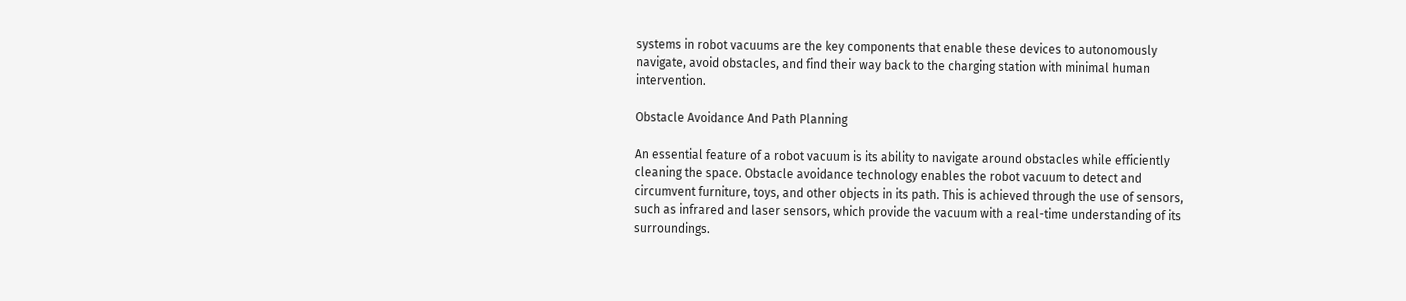systems in robot vacuums are the key components that enable these devices to autonomously navigate, avoid obstacles, and find their way back to the charging station with minimal human intervention.

Obstacle Avoidance And Path Planning

An essential feature of a robot vacuum is its ability to navigate around obstacles while efficiently cleaning the space. Obstacle avoidance technology enables the robot vacuum to detect and circumvent furniture, toys, and other objects in its path. This is achieved through the use of sensors, such as infrared and laser sensors, which provide the vacuum with a real-time understanding of its surroundings.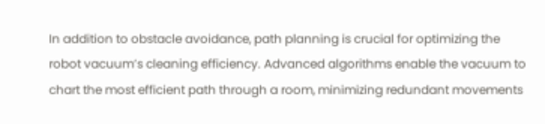In addition to obstacle avoidance, path planning is crucial for optimizing the robot vacuum’s cleaning efficiency. Advanced algorithms enable the vacuum to chart the most efficient path through a room, minimizing redundant movements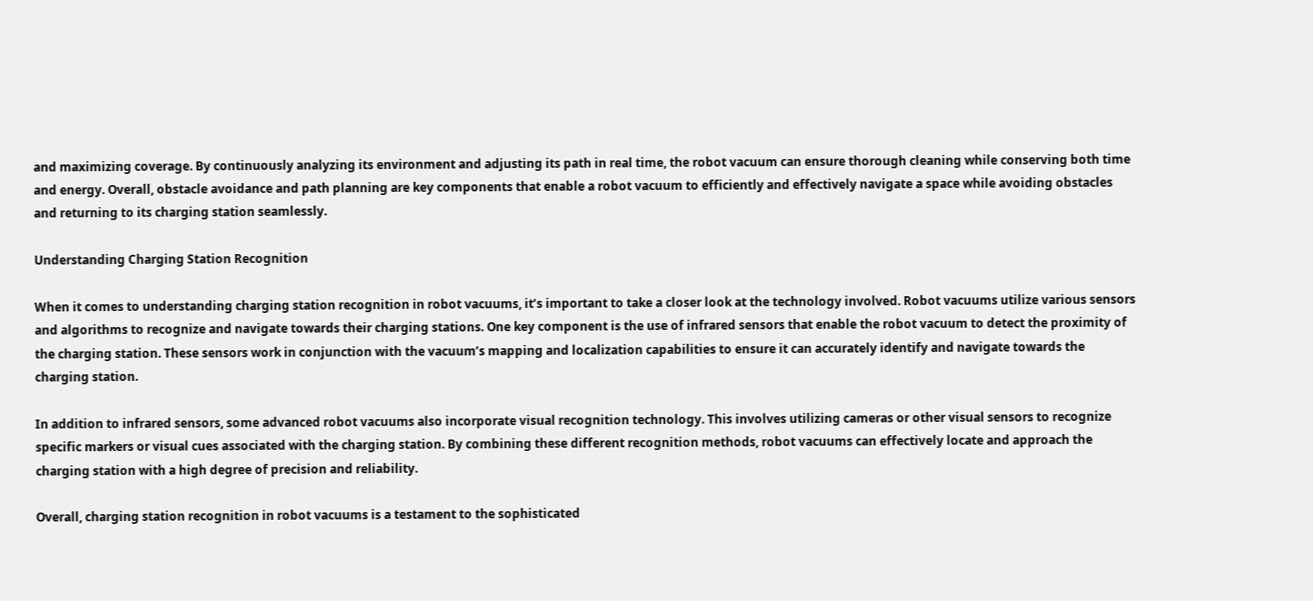and maximizing coverage. By continuously analyzing its environment and adjusting its path in real time, the robot vacuum can ensure thorough cleaning while conserving both time and energy. Overall, obstacle avoidance and path planning are key components that enable a robot vacuum to efficiently and effectively navigate a space while avoiding obstacles and returning to its charging station seamlessly.

Understanding Charging Station Recognition

When it comes to understanding charging station recognition in robot vacuums, it’s important to take a closer look at the technology involved. Robot vacuums utilize various sensors and algorithms to recognize and navigate towards their charging stations. One key component is the use of infrared sensors that enable the robot vacuum to detect the proximity of the charging station. These sensors work in conjunction with the vacuum’s mapping and localization capabilities to ensure it can accurately identify and navigate towards the charging station.

In addition to infrared sensors, some advanced robot vacuums also incorporate visual recognition technology. This involves utilizing cameras or other visual sensors to recognize specific markers or visual cues associated with the charging station. By combining these different recognition methods, robot vacuums can effectively locate and approach the charging station with a high degree of precision and reliability.

Overall, charging station recognition in robot vacuums is a testament to the sophisticated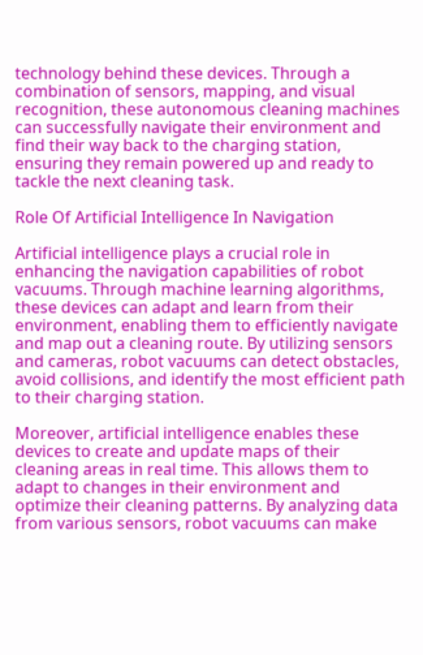technology behind these devices. Through a combination of sensors, mapping, and visual recognition, these autonomous cleaning machines can successfully navigate their environment and find their way back to the charging station, ensuring they remain powered up and ready to tackle the next cleaning task.

Role Of Artificial Intelligence In Navigation

Artificial intelligence plays a crucial role in enhancing the navigation capabilities of robot vacuums. Through machine learning algorithms, these devices can adapt and learn from their environment, enabling them to efficiently navigate and map out a cleaning route. By utilizing sensors and cameras, robot vacuums can detect obstacles, avoid collisions, and identify the most efficient path to their charging station.

Moreover, artificial intelligence enables these devices to create and update maps of their cleaning areas in real time. This allows them to adapt to changes in their environment and optimize their cleaning patterns. By analyzing data from various sensors, robot vacuums can make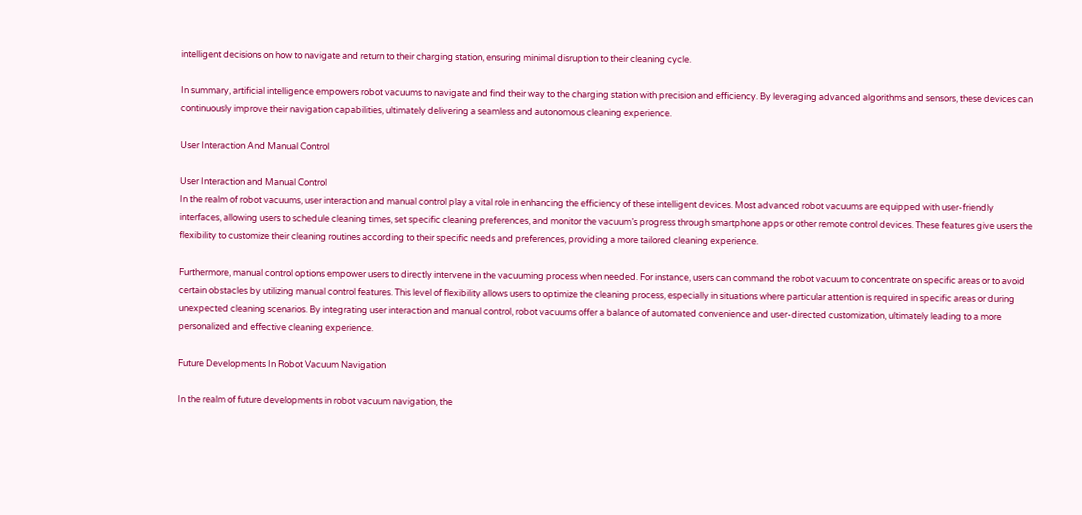intelligent decisions on how to navigate and return to their charging station, ensuring minimal disruption to their cleaning cycle.

In summary, artificial intelligence empowers robot vacuums to navigate and find their way to the charging station with precision and efficiency. By leveraging advanced algorithms and sensors, these devices can continuously improve their navigation capabilities, ultimately delivering a seamless and autonomous cleaning experience.

User Interaction And Manual Control

User Interaction and Manual Control
In the realm of robot vacuums, user interaction and manual control play a vital role in enhancing the efficiency of these intelligent devices. Most advanced robot vacuums are equipped with user-friendly interfaces, allowing users to schedule cleaning times, set specific cleaning preferences, and monitor the vacuum’s progress through smartphone apps or other remote control devices. These features give users the flexibility to customize their cleaning routines according to their specific needs and preferences, providing a more tailored cleaning experience.

Furthermore, manual control options empower users to directly intervene in the vacuuming process when needed. For instance, users can command the robot vacuum to concentrate on specific areas or to avoid certain obstacles by utilizing manual control features. This level of flexibility allows users to optimize the cleaning process, especially in situations where particular attention is required in specific areas or during unexpected cleaning scenarios. By integrating user interaction and manual control, robot vacuums offer a balance of automated convenience and user-directed customization, ultimately leading to a more personalized and effective cleaning experience.

Future Developments In Robot Vacuum Navigation

In the realm of future developments in robot vacuum navigation, the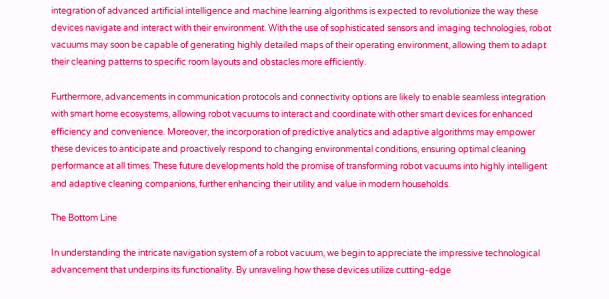integration of advanced artificial intelligence and machine learning algorithms is expected to revolutionize the way these devices navigate and interact with their environment. With the use of sophisticated sensors and imaging technologies, robot vacuums may soon be capable of generating highly detailed maps of their operating environment, allowing them to adapt their cleaning patterns to specific room layouts and obstacles more efficiently.

Furthermore, advancements in communication protocols and connectivity options are likely to enable seamless integration with smart home ecosystems, allowing robot vacuums to interact and coordinate with other smart devices for enhanced efficiency and convenience. Moreover, the incorporation of predictive analytics and adaptive algorithms may empower these devices to anticipate and proactively respond to changing environmental conditions, ensuring optimal cleaning performance at all times. These future developments hold the promise of transforming robot vacuums into highly intelligent and adaptive cleaning companions, further enhancing their utility and value in modern households.

The Bottom Line

In understanding the intricate navigation system of a robot vacuum, we begin to appreciate the impressive technological advancement that underpins its functionality. By unraveling how these devices utilize cutting-edge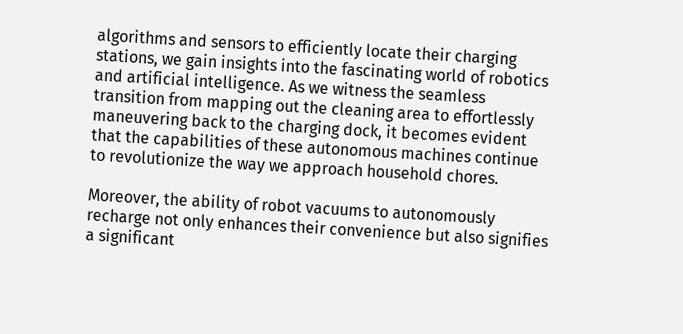algorithms and sensors to efficiently locate their charging stations, we gain insights into the fascinating world of robotics and artificial intelligence. As we witness the seamless transition from mapping out the cleaning area to effortlessly maneuvering back to the charging dock, it becomes evident that the capabilities of these autonomous machines continue to revolutionize the way we approach household chores.

Moreover, the ability of robot vacuums to autonomously recharge not only enhances their convenience but also signifies a significant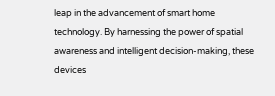leap in the advancement of smart home technology. By harnessing the power of spatial awareness and intelligent decision-making, these devices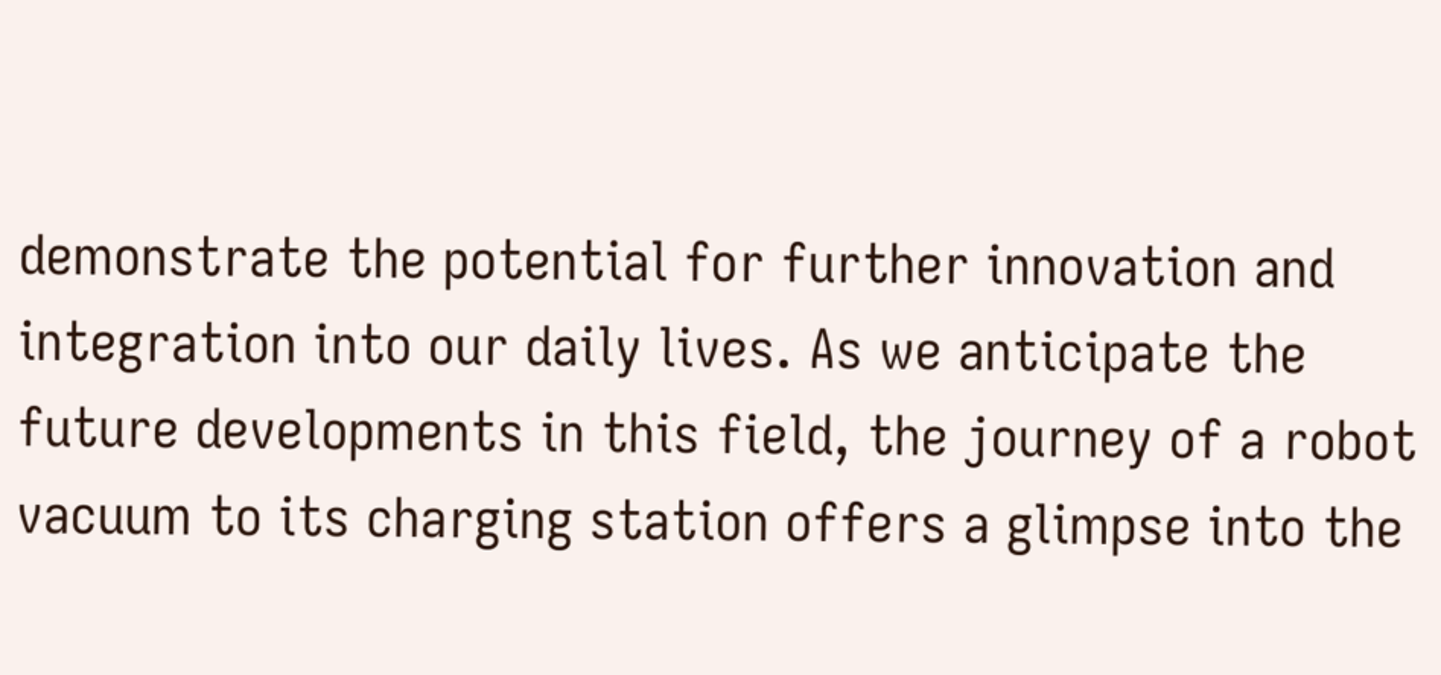demonstrate the potential for further innovation and integration into our daily lives. As we anticipate the future developments in this field, the journey of a robot vacuum to its charging station offers a glimpse into the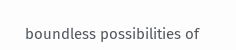boundless possibilities of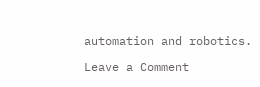automation and robotics.

Leave a Comment